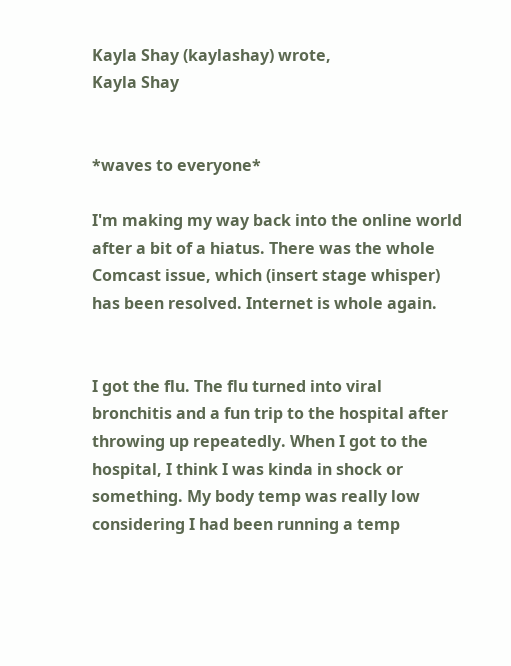Kayla Shay (kaylashay) wrote,
Kayla Shay


*waves to everyone*

I'm making my way back into the online world after a bit of a hiatus. There was the whole Comcast issue, which (insert stage whisper) has been resolved. Internet is whole again.


I got the flu. The flu turned into viral bronchitis and a fun trip to the hospital after throwing up repeatedly. When I got to the hospital, I think I was kinda in shock or something. My body temp was really low considering I had been running a temp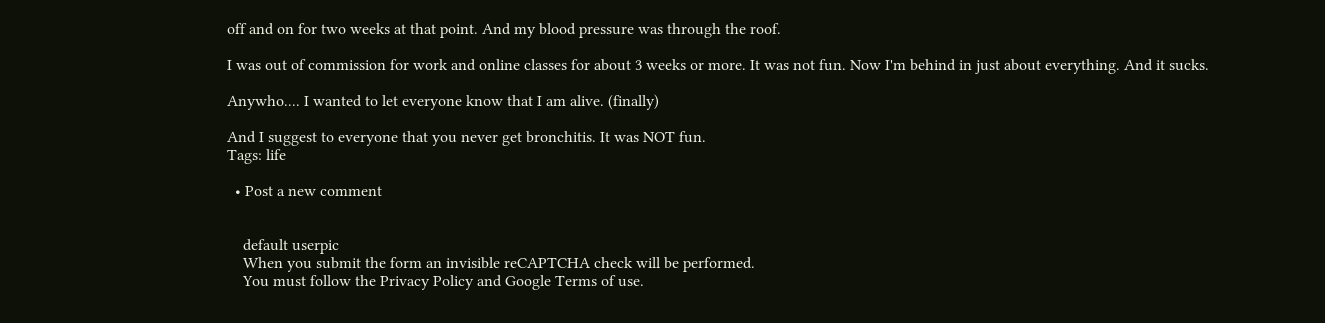off and on for two weeks at that point. And my blood pressure was through the roof.

I was out of commission for work and online classes for about 3 weeks or more. It was not fun. Now I'm behind in just about everything. And it sucks.

Anywho.... I wanted to let everyone know that I am alive. (finally)

And I suggest to everyone that you never get bronchitis. It was NOT fun.
Tags: life

  • Post a new comment


    default userpic
    When you submit the form an invisible reCAPTCHA check will be performed.
    You must follow the Privacy Policy and Google Terms of use.